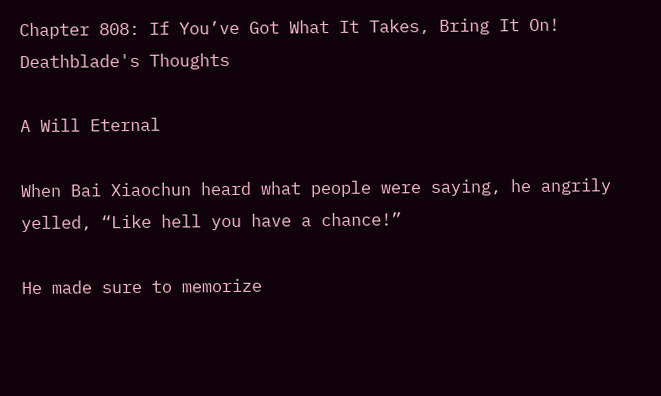Chapter 808: If You’ve Got What It Takes, Bring It On! Deathblade's Thoughts

A Will Eternal

When Bai Xiaochun heard what people were saying, he angrily yelled, “Like hell you have a chance!”

He made sure to memorize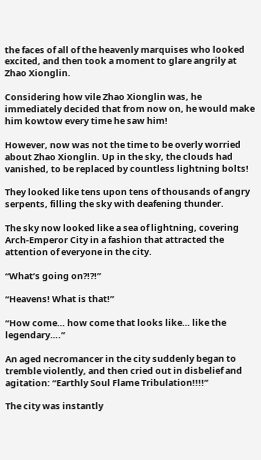the faces of all of the heavenly marquises who looked excited, and then took a moment to glare angrily at Zhao Xionglin.

Considering how vile Zhao Xionglin was, he immediately decided that from now on, he would make him kowtow every time he saw him!

However, now was not the time to be overly worried about Zhao Xionglin. Up in the sky, the clouds had vanished, to be replaced by countless lightning bolts!

They looked like tens upon tens of thousands of angry serpents, filling the sky with deafening thunder.

The sky now looked like a sea of lightning, covering Arch-Emperor City in a fashion that attracted the attention of everyone in the city.

“What’s going on?!?!”

“Heavens! What is that!”

“How come… how come that looks like… like the legendary….”

An aged necromancer in the city suddenly began to tremble violently, and then cried out in disbelief and agitation: “Earthly Soul Flame Tribulation!!!!”

The city was instantly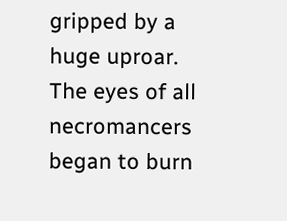gripped by a huge uproar. The eyes of all necromancers began to burn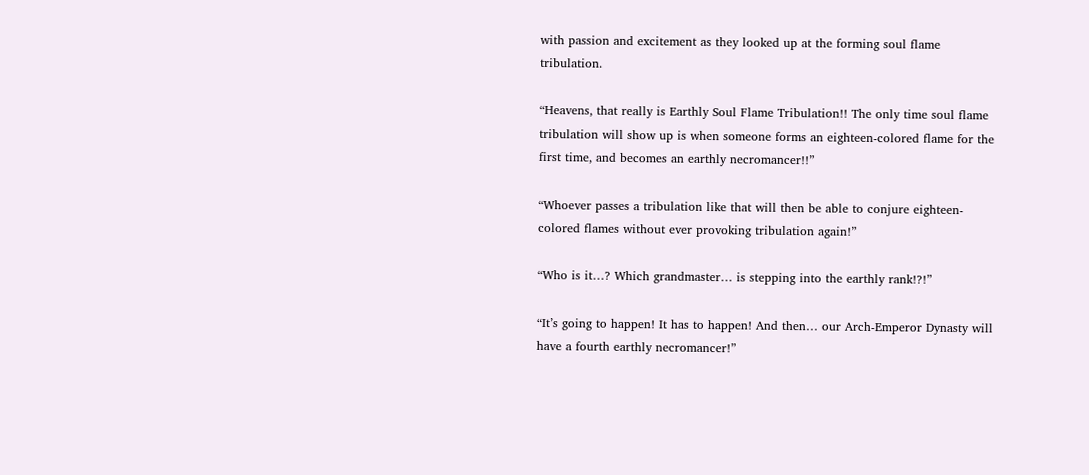with passion and excitement as they looked up at the forming soul flame tribulation.

“Heavens, that really is Earthly Soul Flame Tribulation!! The only time soul flame tribulation will show up is when someone forms an eighteen-colored flame for the first time, and becomes an earthly necromancer!!”

“Whoever passes a tribulation like that will then be able to conjure eighteen-colored flames without ever provoking tribulation again!”

“Who is it…? Which grandmaster… is stepping into the earthly rank!?!”

“It’s going to happen! It has to happen! And then… our Arch-Emperor Dynasty will have a fourth earthly necromancer!”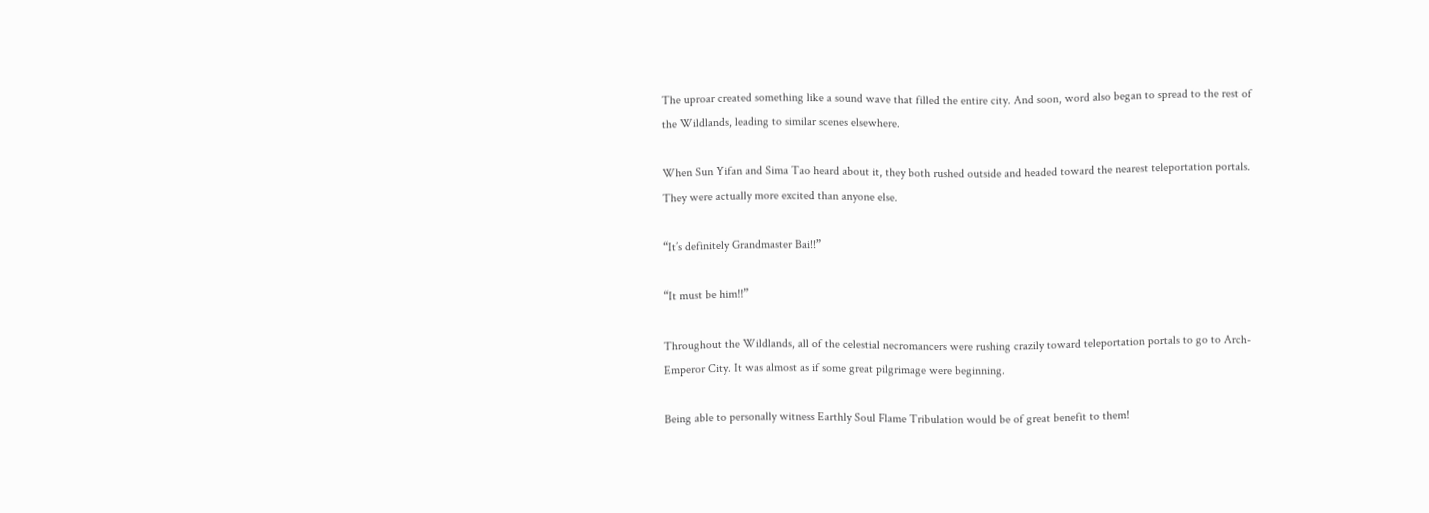The uproar created something like a sound wave that filled the entire city. And soon, word also began to spread to the rest of the Wildlands, leading to similar scenes elsewhere.

When Sun Yifan and Sima Tao heard about it, they both rushed outside and headed toward the nearest teleportation portals. They were actually more excited than anyone else.

“It’s definitely Grandmaster Bai!!”

“It must be him!!”

Throughout the Wildlands, all of the celestial necromancers were rushing crazily toward teleportation portals to go to Arch-Emperor City. It was almost as if some great pilgrimage were beginning.

Being able to personally witness Earthly Soul Flame Tribulation would be of great benefit to them!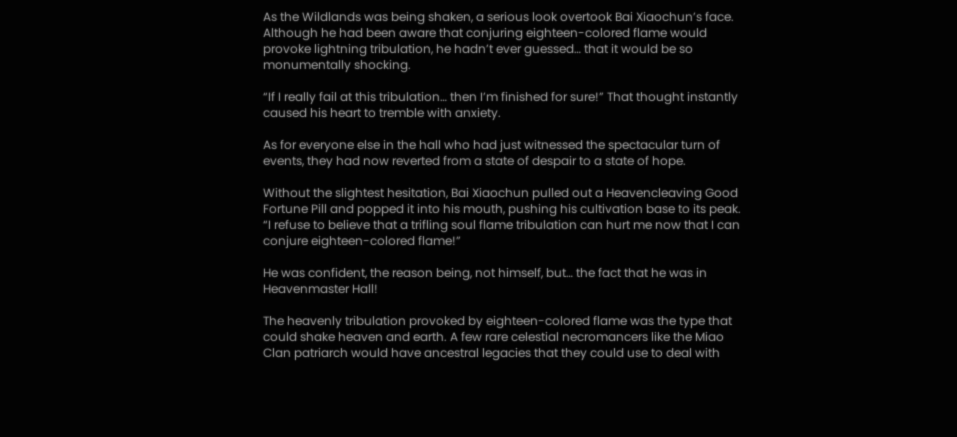As the Wildlands was being shaken, a serious look overtook Bai Xiaochun’s face. Although he had been aware that conjuring eighteen-colored flame would provoke lightning tribulation, he hadn’t ever guessed… that it would be so monumentally shocking.

“If I really fail at this tribulation… then I’m finished for sure!” That thought instantly caused his heart to tremble with anxiety.

As for everyone else in the hall who had just witnessed the spectacular turn of events, they had now reverted from a state of despair to a state of hope.

Without the slightest hesitation, Bai Xiaochun pulled out a Heavencleaving Good Fortune Pill and popped it into his mouth, pushing his cultivation base to its peak. “I refuse to believe that a trifling soul flame tribulation can hurt me now that I can conjure eighteen-colored flame!”

He was confident, the reason being, not himself, but… the fact that he was in Heavenmaster Hall!

The heavenly tribulation provoked by eighteen-colored flame was the type that could shake heaven and earth. A few rare celestial necromancers like the Miao Clan patriarch would have ancestral legacies that they could use to deal with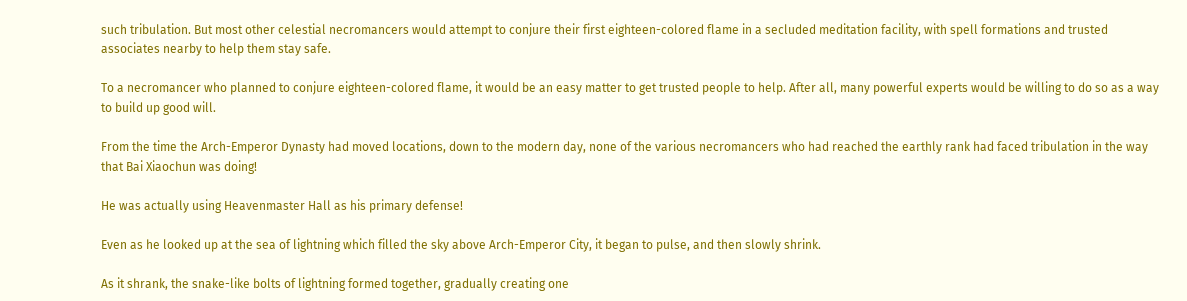such tribulation. But most other celestial necromancers would attempt to conjure their first eighteen-colored flame in a secluded meditation facility, with spell formations and trusted associates nearby to help them stay safe.

To a necromancer who planned to conjure eighteen-colored flame, it would be an easy matter to get trusted people to help. After all, many powerful experts would be willing to do so as a way to build up good will.

From the time the Arch-Emperor Dynasty had moved locations, down to the modern day, none of the various necromancers who had reached the earthly rank had faced tribulation in the way that Bai Xiaochun was doing!

He was actually using Heavenmaster Hall as his primary defense!

Even as he looked up at the sea of lightning which filled the sky above Arch-Emperor City, it began to pulse, and then slowly shrink.

As it shrank, the snake-like bolts of lightning formed together, gradually creating one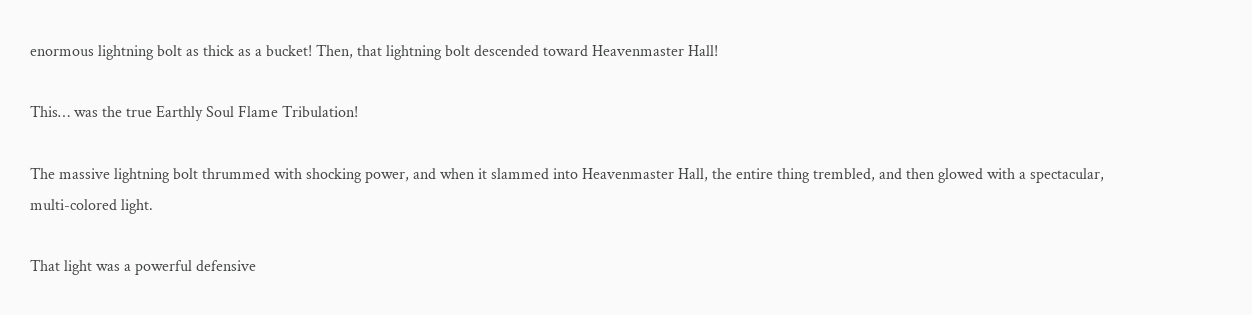enormous lightning bolt as thick as a bucket! Then, that lightning bolt descended toward Heavenmaster Hall!

This… was the true Earthly Soul Flame Tribulation!

The massive lightning bolt thrummed with shocking power, and when it slammed into Heavenmaster Hall, the entire thing trembled, and then glowed with a spectacular, multi-colored light.

That light was a powerful defensive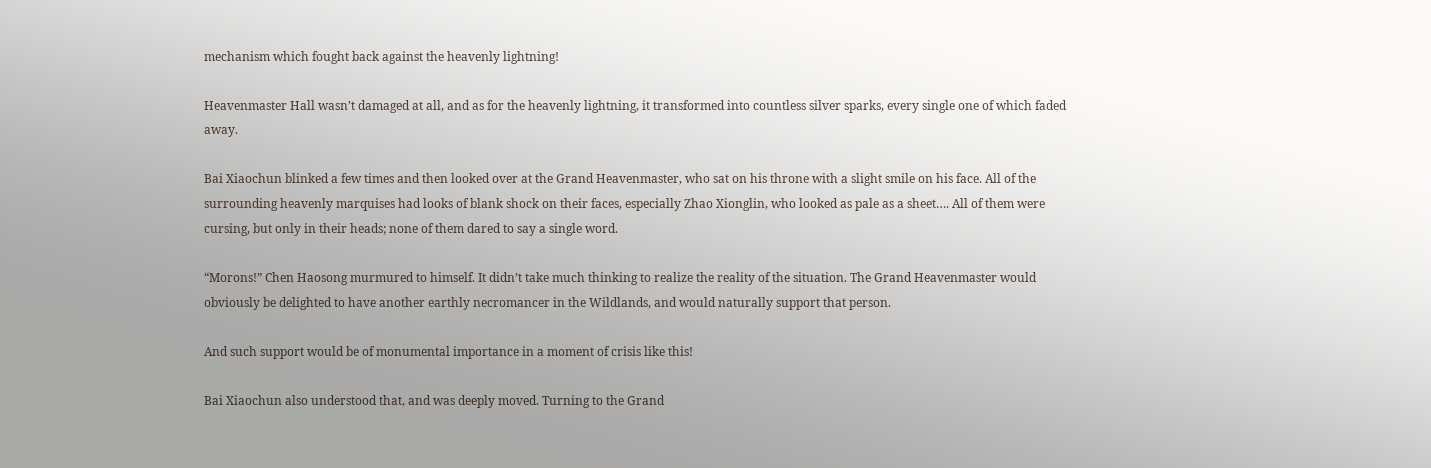mechanism which fought back against the heavenly lightning!

Heavenmaster Hall wasn’t damaged at all, and as for the heavenly lightning, it transformed into countless silver sparks, every single one of which faded away.

Bai Xiaochun blinked a few times and then looked over at the Grand Heavenmaster, who sat on his throne with a slight smile on his face. All of the surrounding heavenly marquises had looks of blank shock on their faces, especially Zhao Xionglin, who looked as pale as a sheet…. All of them were cursing, but only in their heads; none of them dared to say a single word.

“Morons!” Chen Haosong murmured to himself. It didn’t take much thinking to realize the reality of the situation. The Grand Heavenmaster would obviously be delighted to have another earthly necromancer in the Wildlands, and would naturally support that person.

And such support would be of monumental importance in a moment of crisis like this!

Bai Xiaochun also understood that, and was deeply moved. Turning to the Grand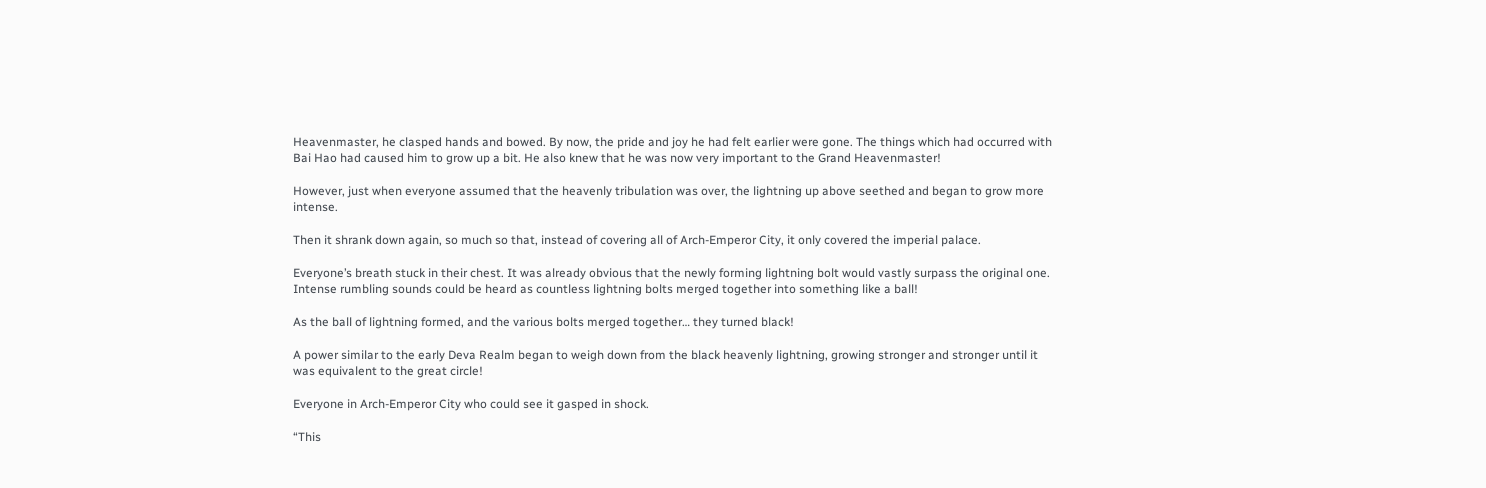Heavenmaster, he clasped hands and bowed. By now, the pride and joy he had felt earlier were gone. The things which had occurred with Bai Hao had caused him to grow up a bit. He also knew that he was now very important to the Grand Heavenmaster!

However, just when everyone assumed that the heavenly tribulation was over, the lightning up above seethed and began to grow more intense.

Then it shrank down again, so much so that, instead of covering all of Arch-Emperor City, it only covered the imperial palace.

Everyone’s breath stuck in their chest. It was already obvious that the newly forming lightning bolt would vastly surpass the original one. Intense rumbling sounds could be heard as countless lightning bolts merged together into something like a ball!

As the ball of lightning formed, and the various bolts merged together… they turned black!

A power similar to the early Deva Realm began to weigh down from the black heavenly lightning, growing stronger and stronger until it was equivalent to the great circle!

Everyone in Arch-Emperor City who could see it gasped in shock.

“This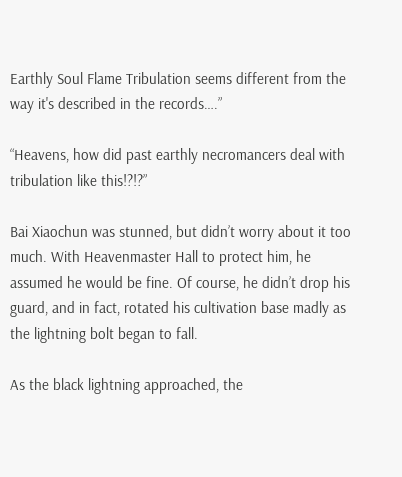Earthly Soul Flame Tribulation seems different from the way it's described in the records….”

“Heavens, how did past earthly necromancers deal with tribulation like this!?!?”

Bai Xiaochun was stunned, but didn’t worry about it too much. With Heavenmaster Hall to protect him, he assumed he would be fine. Of course, he didn’t drop his guard, and in fact, rotated his cultivation base madly as the lightning bolt began to fall.

As the black lightning approached, the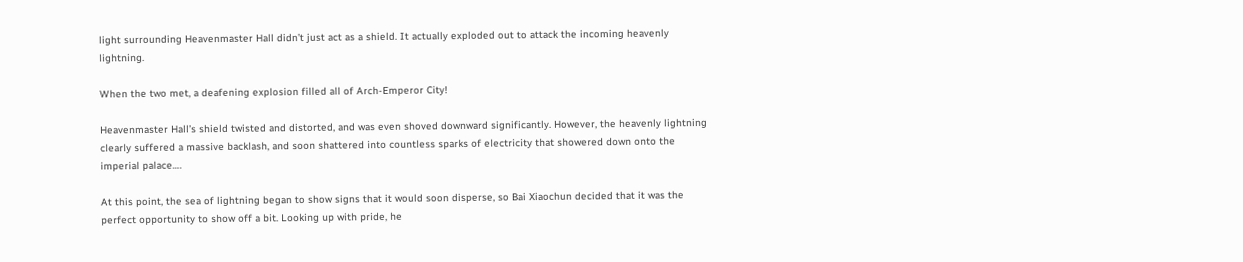light surrounding Heavenmaster Hall didn’t just act as a shield. It actually exploded out to attack the incoming heavenly lightning.

When the two met, a deafening explosion filled all of Arch-Emperor City!

Heavenmaster Hall’s shield twisted and distorted, and was even shoved downward significantly. However, the heavenly lightning clearly suffered a massive backlash, and soon shattered into countless sparks of electricity that showered down onto the imperial palace….

At this point, the sea of lightning began to show signs that it would soon disperse, so Bai Xiaochun decided that it was the perfect opportunity to show off a bit. Looking up with pride, he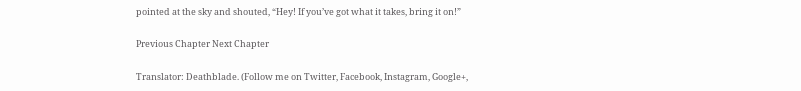pointed at the sky and shouted, “Hey! If you’ve got what it takes, bring it on!”

Previous Chapter Next Chapter

Translator: Deathblade. (Follow me on Twitter, Facebook, Instagram, Google+,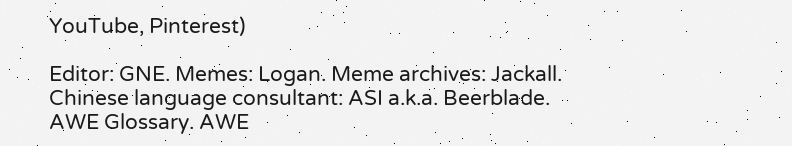YouTube, Pinterest)

Editor: GNE. Memes: Logan. Meme archives: Jackall. Chinese language consultant: ASI a.k.a. Beerblade. AWE Glossary. AWE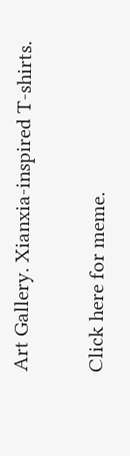Art Gallery. Xianxia-inspired T-shirts.

Click here for meme.